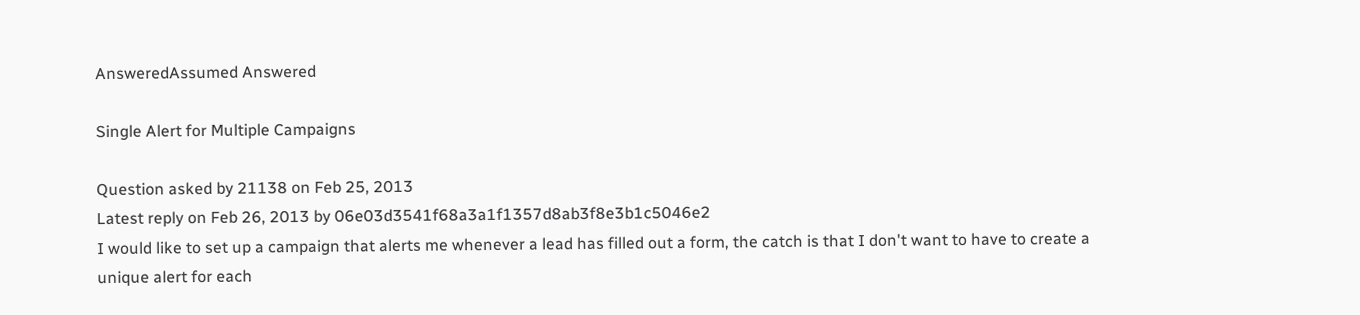AnsweredAssumed Answered

Single Alert for Multiple Campaigns

Question asked by 21138 on Feb 25, 2013
Latest reply on Feb 26, 2013 by 06e03d3541f68a3a1f1357d8ab3f8e3b1c5046e2
I would like to set up a campaign that alerts me whenever a lead has filled out a form, the catch is that I don't want to have to create a unique alert for each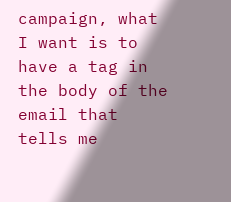campaign, what I want is to have a tag in the body of the email that tells me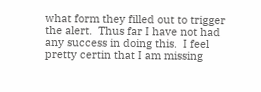what form they filled out to trigger the alert.  Thus far I have not had any success in doing this.  I feel pretty certin that I am missing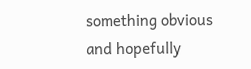something obvious and hopefully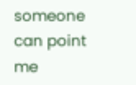someone can point me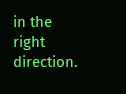in the right direction.